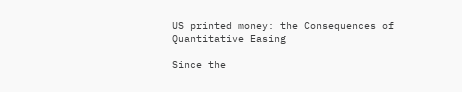US printed money: the Consequences of Quantitative Easing

Since the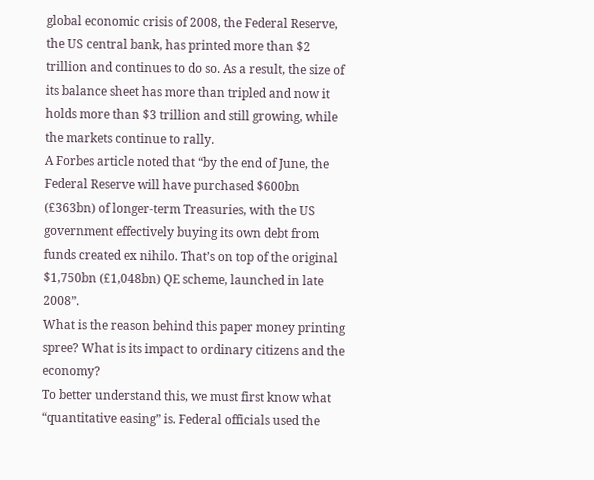global economic crisis of 2008, the Federal Reserve, the US central bank, has printed more than $2 trillion and continues to do so. As a result, the size of its balance sheet has more than tripled and now it holds more than $3 trillion and still growing, while the markets continue to rally.
A Forbes article noted that “by the end of June, the Federal Reserve will have purchased $600bn (£363bn) of longer-term Treasuries, with the US government effectively buying its own debt from funds created ex nihilo. That’s on top of the original $1,750bn (£1,048bn) QE scheme, launched in late 2008”.
What is the reason behind this paper money printing spree? What is its impact to ordinary citizens and the economy?
To better understand this, we must first know what “quantitative easing” is. Federal officials used the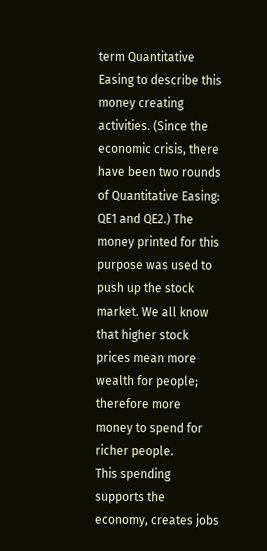term Quantitative Easing to describe this money creating activities. (Since the economic crisis, there have been two rounds of Quantitative Easing: QE1 and QE2.) The money printed for this purpose was used to push up the stock market. We all know that higher stock prices mean more wealth for people; therefore more money to spend for richer people.
This spending supports the economy, creates jobs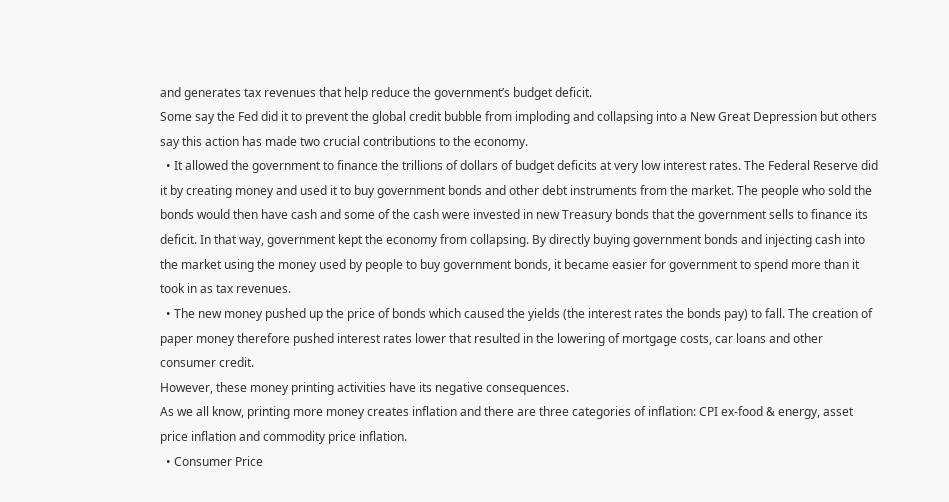and generates tax revenues that help reduce the government’s budget deficit.
Some say the Fed did it to prevent the global credit bubble from imploding and collapsing into a New Great Depression but others say this action has made two crucial contributions to the economy.
  • It allowed the government to finance the trillions of dollars of budget deficits at very low interest rates. The Federal Reserve did it by creating money and used it to buy government bonds and other debt instruments from the market. The people who sold the bonds would then have cash and some of the cash were invested in new Treasury bonds that the government sells to finance its deficit. In that way, government kept the economy from collapsing. By directly buying government bonds and injecting cash into the market using the money used by people to buy government bonds, it became easier for government to spend more than it took in as tax revenues.
  • The new money pushed up the price of bonds which caused the yields (the interest rates the bonds pay) to fall. The creation of paper money therefore pushed interest rates lower that resulted in the lowering of mortgage costs, car loans and other consumer credit.
However, these money printing activities have its negative consequences.
As we all know, printing more money creates inflation and there are three categories of inflation: CPI ex-food & energy, asset price inflation and commodity price inflation.
  • Consumer Price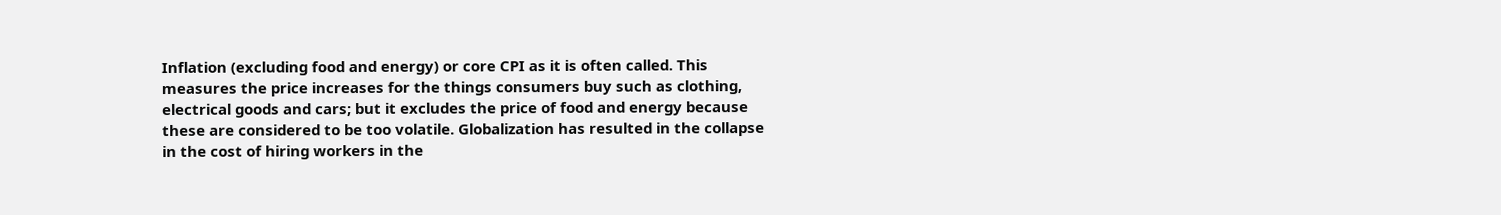Inflation (excluding food and energy) or core CPI as it is often called. This measures the price increases for the things consumers buy such as clothing, electrical goods and cars; but it excludes the price of food and energy because these are considered to be too volatile. Globalization has resulted in the collapse in the cost of hiring workers in the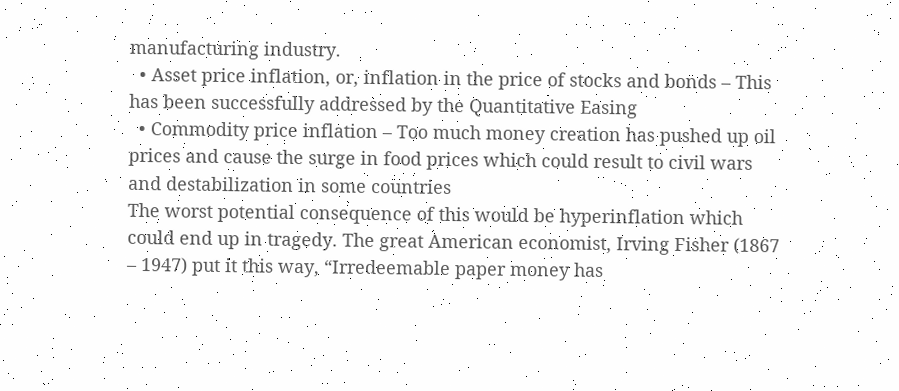manufacturing industry.
  • Asset price inflation, or, inflation in the price of stocks and bonds – This has been successfully addressed by the Quantitative Easing
  • Commodity price inflation – Too much money creation has pushed up oil prices and cause the surge in food prices which could result to civil wars and destabilization in some countries
The worst potential consequence of this would be hyperinflation which could end up in tragedy. The great American economist, Irving Fisher (1867 – 1947) put it this way, “Irredeemable paper money has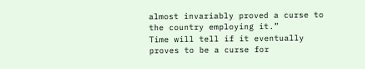almost invariably proved a curse to the country employing it.”
Time will tell if it eventually proves to be a curse for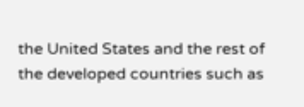the United States and the rest of the developed countries such as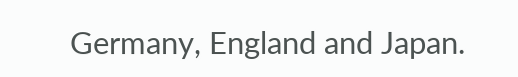Germany, England and Japan.